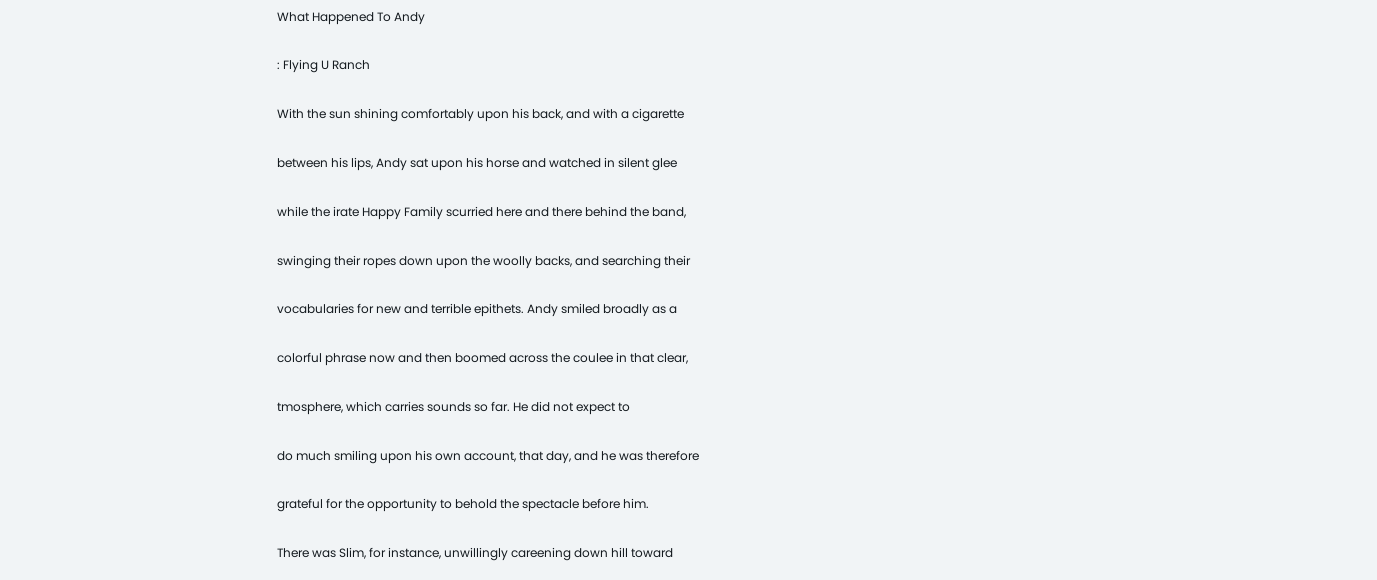What Happened To Andy

: Flying U Ranch

With the sun shining comfortably upon his back, and with a cigarette

between his lips, Andy sat upon his horse and watched in silent glee

while the irate Happy Family scurried here and there behind the band,

swinging their ropes down upon the woolly backs, and searching their

vocabularies for new and terrible epithets. Andy smiled broadly as a

colorful phrase now and then boomed across the coulee in that clear,

tmosphere, which carries sounds so far. He did not expect to

do much smiling upon his own account, that day, and he was therefore

grateful for the opportunity to behold the spectacle before him.

There was Slim, for instance, unwillingly careening down hill toward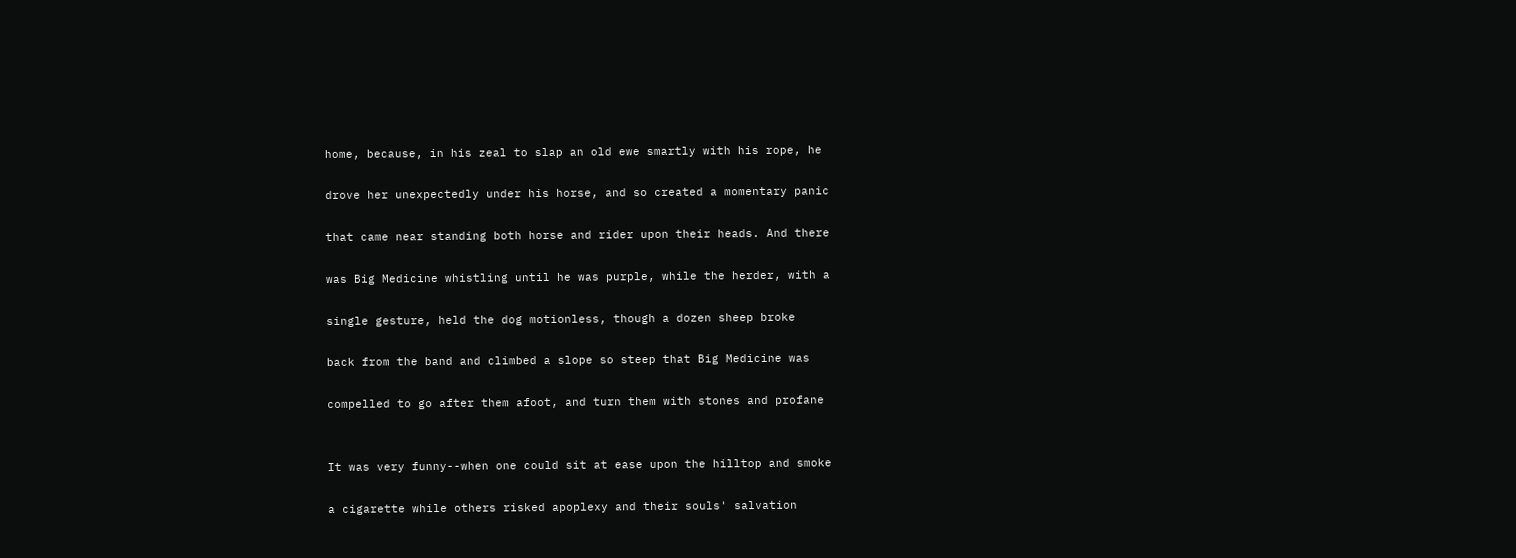home, because, in his zeal to slap an old ewe smartly with his rope, he

drove her unexpectedly under his horse, and so created a momentary panic

that came near standing both horse and rider upon their heads. And there

was Big Medicine whistling until he was purple, while the herder, with a

single gesture, held the dog motionless, though a dozen sheep broke

back from the band and climbed a slope so steep that Big Medicine was

compelled to go after them afoot, and turn them with stones and profane


It was very funny--when one could sit at ease upon the hilltop and smoke

a cigarette while others risked apoplexy and their souls' salvation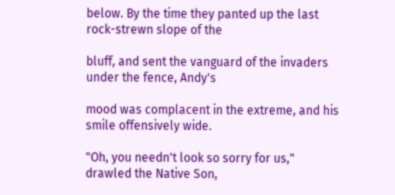below. By the time they panted up the last rock-strewn slope of the

bluff, and sent the vanguard of the invaders under the fence, Andy's

mood was complacent in the extreme, and his smile offensively wide.

"Oh, you needn't look so sorry for us," drawled the Native Son,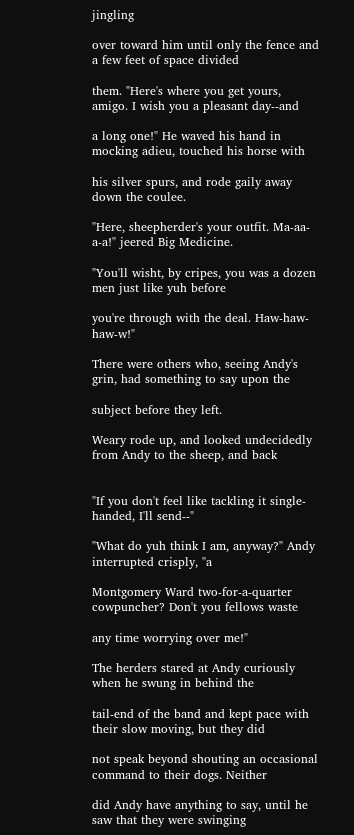jingling

over toward him until only the fence and a few feet of space divided

them. "Here's where you get yours, amigo. I wish you a pleasant day--and

a long one!" He waved his hand in mocking adieu, touched his horse with

his silver spurs, and rode gaily away down the coulee.

"Here, sheepherder's your outfit. Ma-aa-a-a!" jeered Big Medicine.

"You'll wisht, by cripes, you was a dozen men just like yuh before

you're through with the deal. Haw-haw-haw-w!"

There were others who, seeing Andy's grin, had something to say upon the

subject before they left.

Weary rode up, and looked undecidedly from Andy to the sheep, and back


"If you don't feel like tackling it single-handed, I'll send--"

"What do yuh think I am, anyway?" Andy interrupted crisply, "a

Montgomery Ward two-for-a-quarter cowpuncher? Don't you fellows waste

any time worrying over me!"

The herders stared at Andy curiously when he swung in behind the

tail-end of the band and kept pace with their slow moving, but they did

not speak beyond shouting an occasional command to their dogs. Neither

did Andy have anything to say, until he saw that they were swinging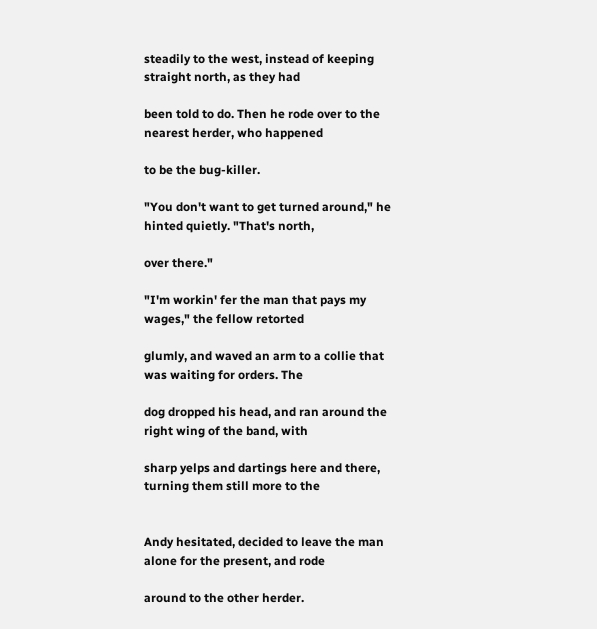steadily to the west, instead of keeping straight north, as they had

been told to do. Then he rode over to the nearest herder, who happened

to be the bug-killer.

"You don't want to get turned around," he hinted quietly. "That's north,

over there."

"I'm workin' fer the man that pays my wages," the fellow retorted

glumly, and waved an arm to a collie that was waiting for orders. The

dog dropped his head, and ran around the right wing of the band, with

sharp yelps and dartings here and there, turning them still more to the


Andy hesitated, decided to leave the man alone for the present, and rode

around to the other herder.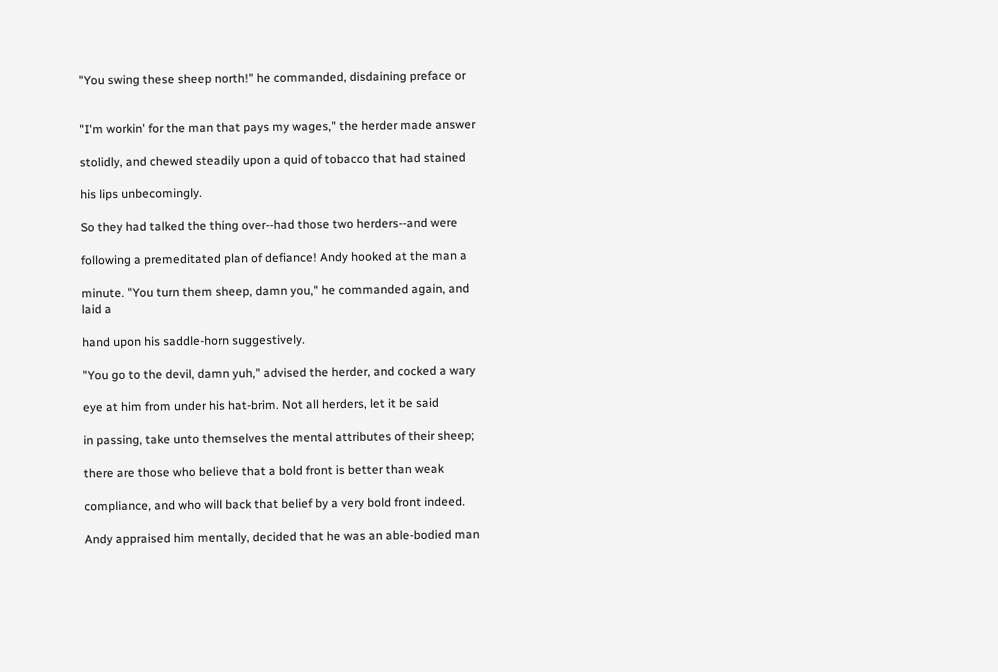"You swing these sheep north!" he commanded, disdaining preface or


"I'm workin' for the man that pays my wages," the herder made answer

stolidly, and chewed steadily upon a quid of tobacco that had stained

his lips unbecomingly.

So they had talked the thing over--had those two herders--and were

following a premeditated plan of defiance! Andy hooked at the man a

minute. "You turn them sheep, damn you," he commanded again, and laid a

hand upon his saddle-horn suggestively.

"You go to the devil, damn yuh," advised the herder, and cocked a wary

eye at him from under his hat-brim. Not all herders, let it be said

in passing, take unto themselves the mental attributes of their sheep;

there are those who believe that a bold front is better than weak

compliance, and who will back that belief by a very bold front indeed.

Andy appraised him mentally, decided that he was an able-bodied man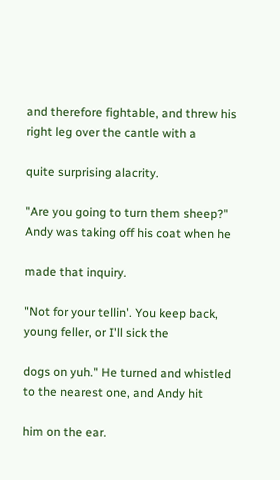and therefore fightable, and threw his right leg over the cantle with a

quite surprising alacrity.

"Are you going to turn them sheep?" Andy was taking off his coat when he

made that inquiry.

"Not for your tellin'. You keep back, young feller, or I'll sick the

dogs on yuh." He turned and whistled to the nearest one, and Andy hit

him on the ear.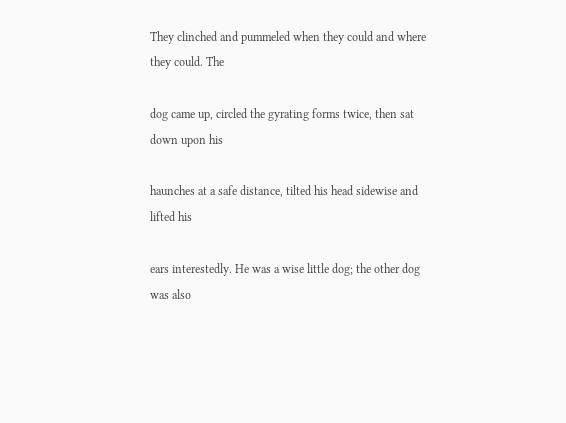They clinched and pummeled when they could and where they could. The

dog came up, circled the gyrating forms twice, then sat down upon his

haunches at a safe distance, tilted his head sidewise and lifted his

ears interestedly. He was a wise little dog; the other dog was also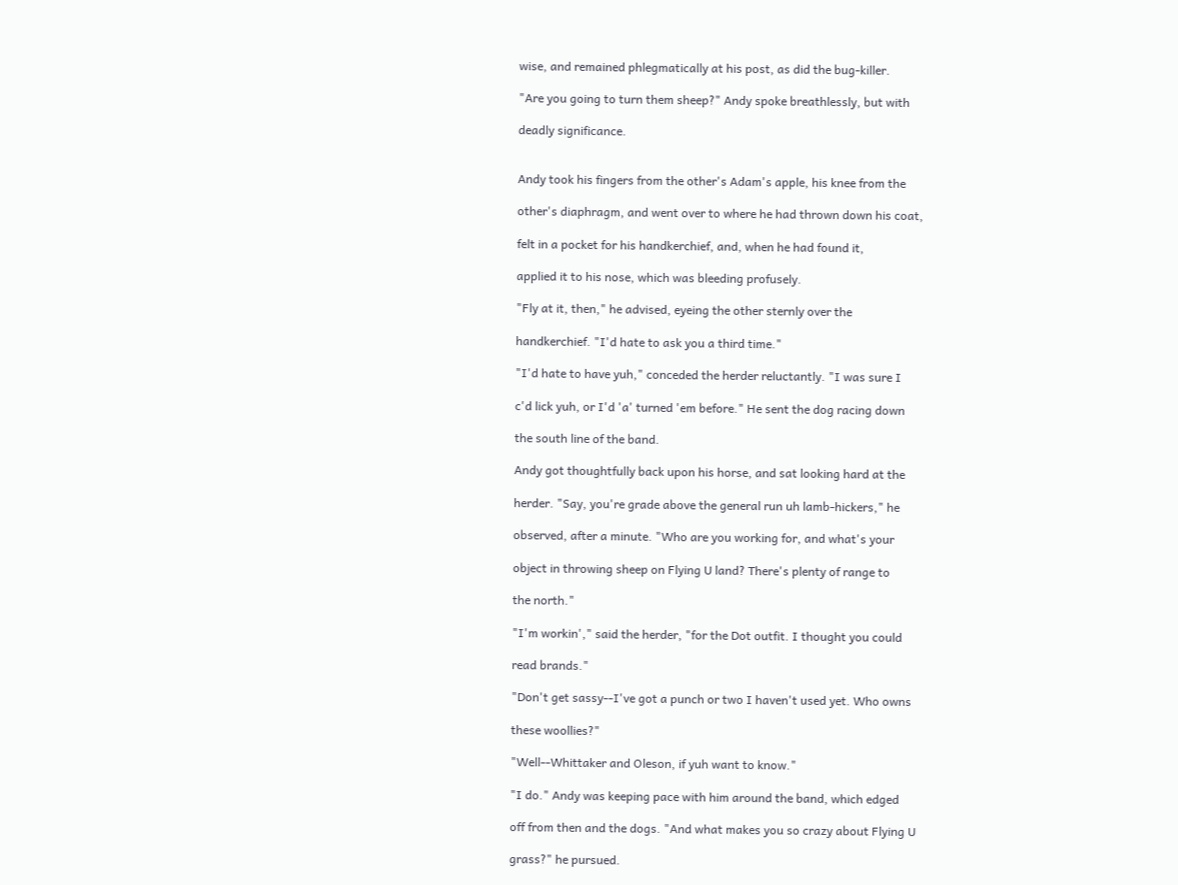wise, and remained phlegmatically at his post, as did the bug-killer.

"Are you going to turn them sheep?" Andy spoke breathlessly, but with

deadly significance.


Andy took his fingers from the other's Adam's apple, his knee from the

other's diaphragm, and went over to where he had thrown down his coat,

felt in a pocket for his handkerchief, and, when he had found it,

applied it to his nose, which was bleeding profusely.

"Fly at it, then," he advised, eyeing the other sternly over the

handkerchief. "I'd hate to ask you a third time."

"I'd hate to have yuh," conceded the herder reluctantly. "I was sure I

c'd lick yuh, or I'd 'a' turned 'em before." He sent the dog racing down

the south line of the band.

Andy got thoughtfully back upon his horse, and sat looking hard at the

herder. "Say, you're grade above the general run uh lamb-hickers," he

observed, after a minute. "Who are you working for, and what's your

object in throwing sheep on Flying U land? There's plenty of range to

the north."

"I'm workin'," said the herder, "for the Dot outfit. I thought you could

read brands."

"Don't get sassy--I've got a punch or two I haven't used yet. Who owns

these woollies?"

"Well--Whittaker and Oleson, if yuh want to know."

"I do." Andy was keeping pace with him around the band, which edged

off from then and the dogs. "And what makes you so crazy about Flying U

grass?" he pursued.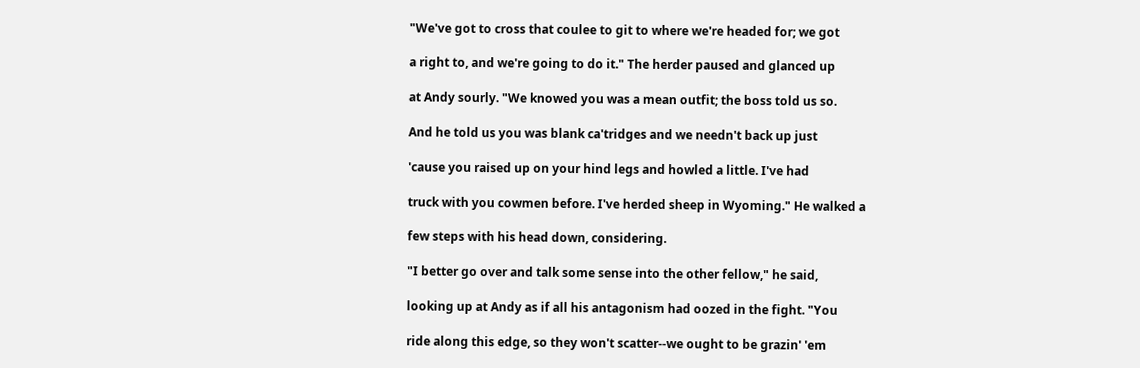"We've got to cross that coulee to git to where we're headed for; we got

a right to, and we're going to do it." The herder paused and glanced up

at Andy sourly. "We knowed you was a mean outfit; the boss told us so.

And he told us you was blank ca'tridges and we needn't back up just

'cause you raised up on your hind legs and howled a little. I've had

truck with you cowmen before. I've herded sheep in Wyoming." He walked a

few steps with his head down, considering.

"I better go over and talk some sense into the other fellow," he said,

looking up at Andy as if all his antagonism had oozed in the fight. "You

ride along this edge, so they won't scatter--we ought to be grazin' 'em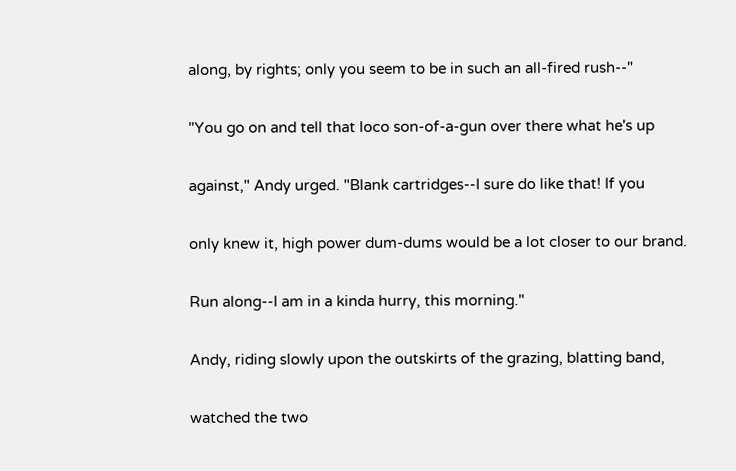along, by rights; only you seem to be in such an all-fired rush--"

"You go on and tell that loco son-of-a-gun over there what he's up

against," Andy urged. "Blank cartridges--I sure do like that! If you

only knew it, high power dum-dums would be a lot closer to our brand.

Run along--I am in a kinda hurry, this morning."

Andy, riding slowly upon the outskirts of the grazing, blatting band,

watched the two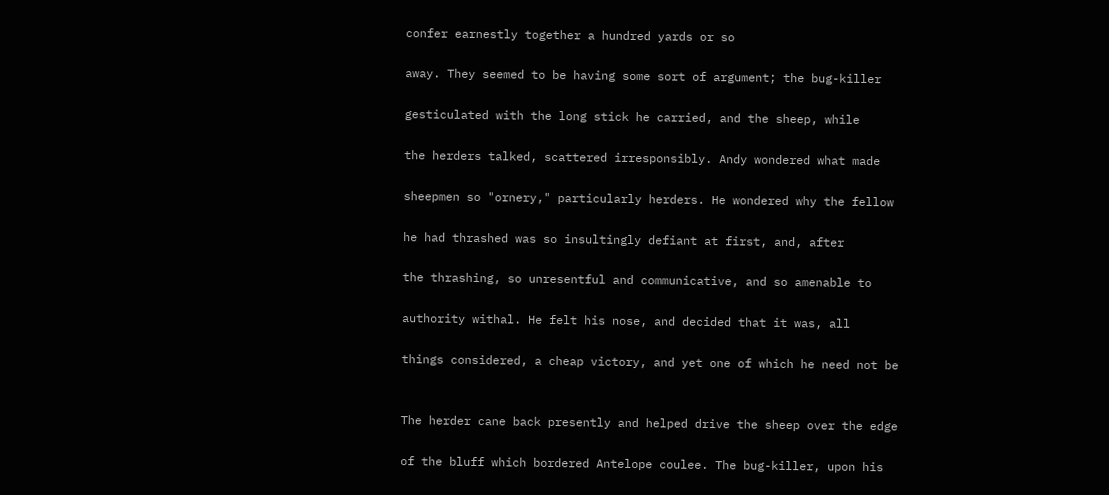confer earnestly together a hundred yards or so

away. They seemed to be having some sort of argument; the bug-killer

gesticulated with the long stick he carried, and the sheep, while

the herders talked, scattered irresponsibly. Andy wondered what made

sheepmen so "ornery," particularly herders. He wondered why the fellow

he had thrashed was so insultingly defiant at first, and, after

the thrashing, so unresentful and communicative, and so amenable to

authority withal. He felt his nose, and decided that it was, all

things considered, a cheap victory, and yet one of which he need not be


The herder cane back presently and helped drive the sheep over the edge

of the bluff which bordered Antelope coulee. The bug-killer, upon his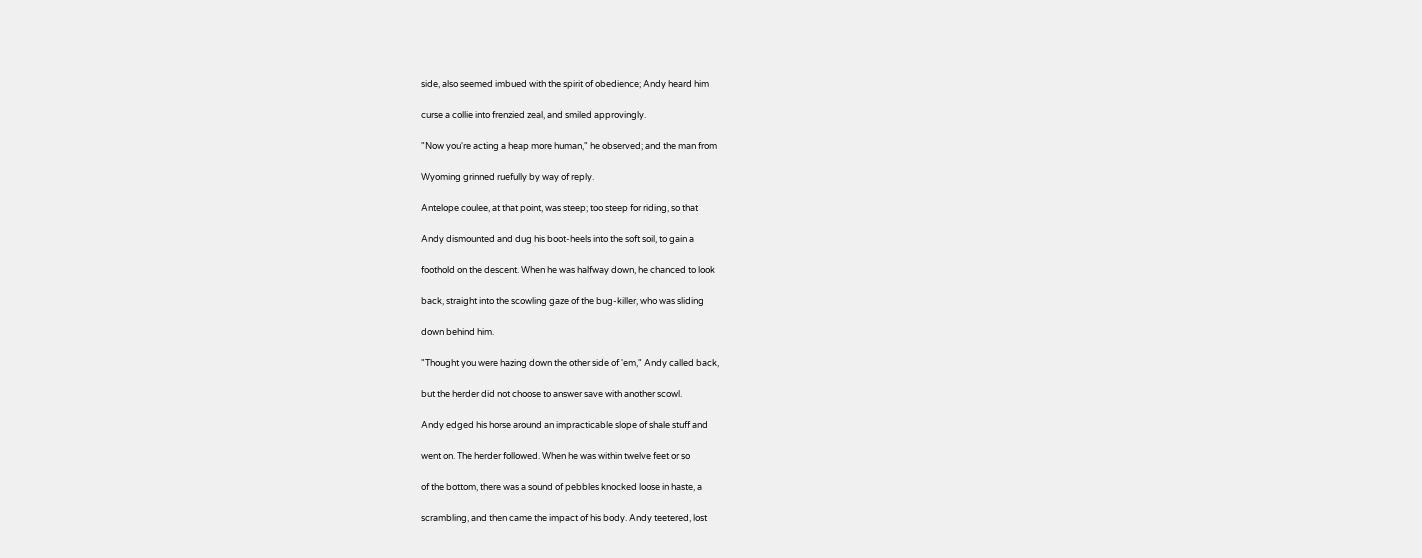side, also seemed imbued with the spirit of obedience; Andy heard him

curse a collie into frenzied zeal, and smiled approvingly.

"Now you're acting a heap more human," he observed; and the man from

Wyoming grinned ruefully by way of reply.

Antelope coulee, at that point, was steep; too steep for riding, so that

Andy dismounted and dug his boot-heels into the soft soil, to gain a

foothold on the descent. When he was halfway down, he chanced to look

back, straight into the scowling gaze of the bug-killer, who was sliding

down behind him.

"Thought you were hazing down the other side of 'em," Andy called back,

but the herder did not choose to answer save with another scowl.

Andy edged his horse around an impracticable slope of shale stuff and

went on. The herder followed. When he was within twelve feet or so

of the bottom, there was a sound of pebbles knocked loose in haste, a

scrambling, and then came the impact of his body. Andy teetered, lost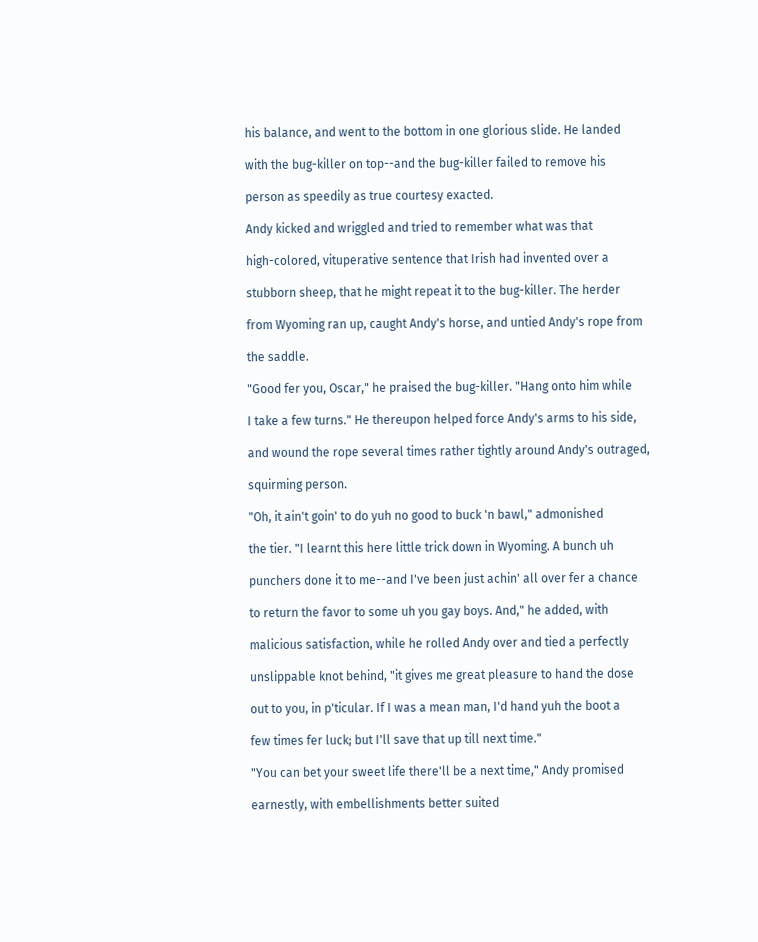his balance, and went to the bottom in one glorious slide. He landed

with the bug-killer on top--and the bug-killer failed to remove his

person as speedily as true courtesy exacted.

Andy kicked and wriggled and tried to remember what was that

high-colored, vituperative sentence that Irish had invented over a

stubborn sheep, that he might repeat it to the bug-killer. The herder

from Wyoming ran up, caught Andy's horse, and untied Andy's rope from

the saddle.

"Good fer you, Oscar," he praised the bug-killer. "Hang onto him while

I take a few turns." He thereupon helped force Andy's arms to his side,

and wound the rope several times rather tightly around Andy's outraged,

squirming person.

"Oh, it ain't goin' to do yuh no good to buck 'n bawl," admonished

the tier. "I learnt this here little trick down in Wyoming. A bunch uh

punchers done it to me--and I've been just achin' all over fer a chance

to return the favor to some uh you gay boys. And," he added, with

malicious satisfaction, while he rolled Andy over and tied a perfectly

unslippable knot behind, "it gives me great pleasure to hand the dose

out to you, in p'ticular. If I was a mean man, I'd hand yuh the boot a

few times fer luck; but I'll save that up till next time."

"You can bet your sweet life there'll be a next time," Andy promised

earnestly, with embellishments better suited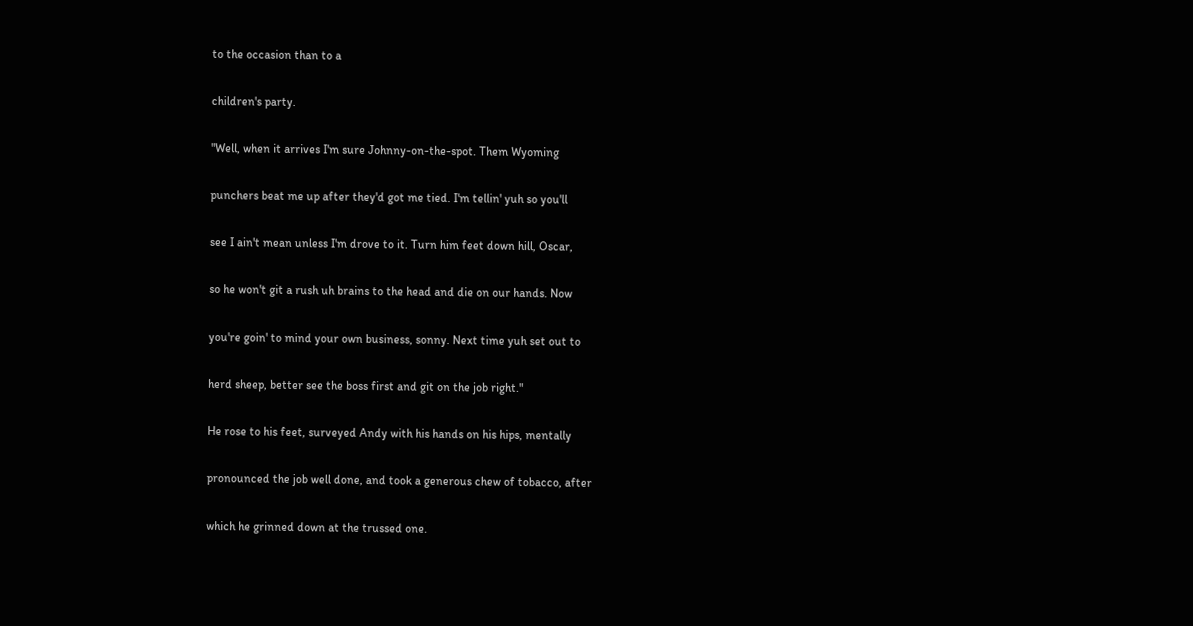to the occasion than to a

children's party.

"Well, when it arrives I'm sure Johnny-on-the-spot. Them Wyoming

punchers beat me up after they'd got me tied. I'm tellin' yuh so you'll

see I ain't mean unless I'm drove to it. Turn him feet down hill, Oscar,

so he won't git a rush uh brains to the head and die on our hands. Now

you're goin' to mind your own business, sonny. Next time yuh set out to

herd sheep, better see the boss first and git on the job right."

He rose to his feet, surveyed Andy with his hands on his hips, mentally

pronounced the job well done, and took a generous chew of tobacco, after

which he grinned down at the trussed one.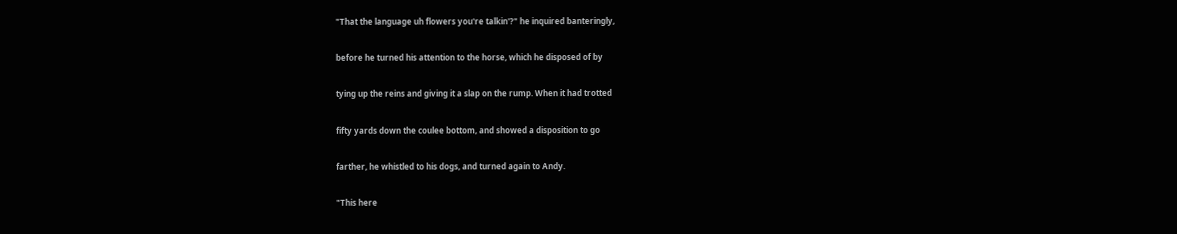"That the language uh flowers you're talkin'?" he inquired banteringly,

before he turned his attention to the horse, which he disposed of by

tying up the reins and giving it a slap on the rump. When it had trotted

fifty yards down the coulee bottom, and showed a disposition to go

farther, he whistled to his dogs, and turned again to Andy.

"This here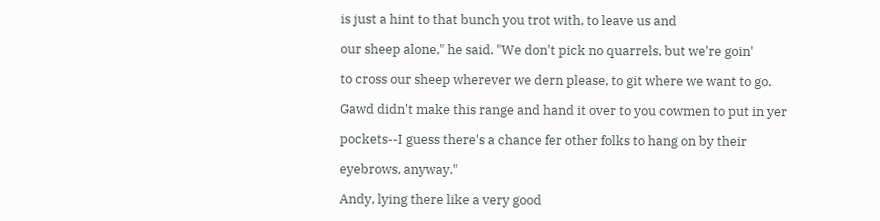is just a hint to that bunch you trot with, to leave us and

our sheep alone," he said. "We don't pick no quarrels, but we're goin'

to cross our sheep wherever we dern please, to git where we want to go.

Gawd didn't make this range and hand it over to you cowmen to put in yer

pockets--I guess there's a chance fer other folks to hang on by their

eyebrows, anyway."

Andy, lying there like a very good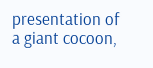presentation of a giant cocoon,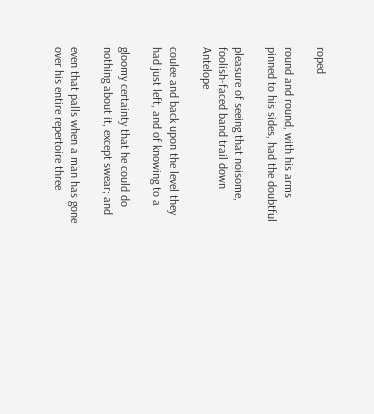roped

round and round, with his arms pinned to his sides, had the doubtful

pleasure of seeing that noisome, foolish-faced band trail down Antelope

coulee and back upon the level they had just left, and of knowing to a

gloomy certainty that he could do nothing about it, except swear; and

even that palls when a man has gone over his entire repertoire three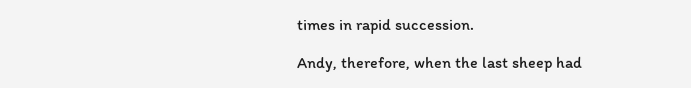times in rapid succession.

Andy, therefore, when the last sheep had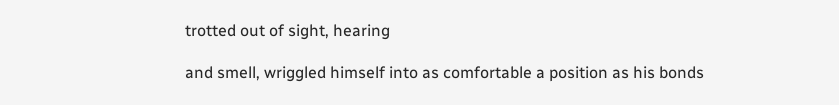trotted out of sight, hearing

and smell, wriggled himself into as comfortable a position as his bonds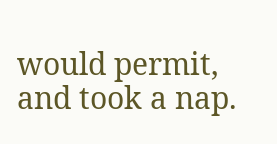would permit, and took a nap.